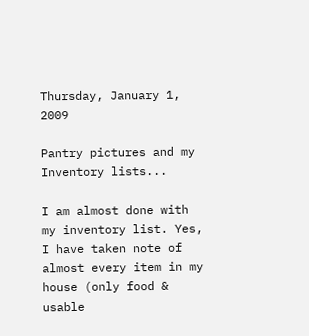Thursday, January 1, 2009

Pantry pictures and my Inventory lists...

I am almost done with my inventory list. Yes, I have taken note of almost every item in my house (only food & usable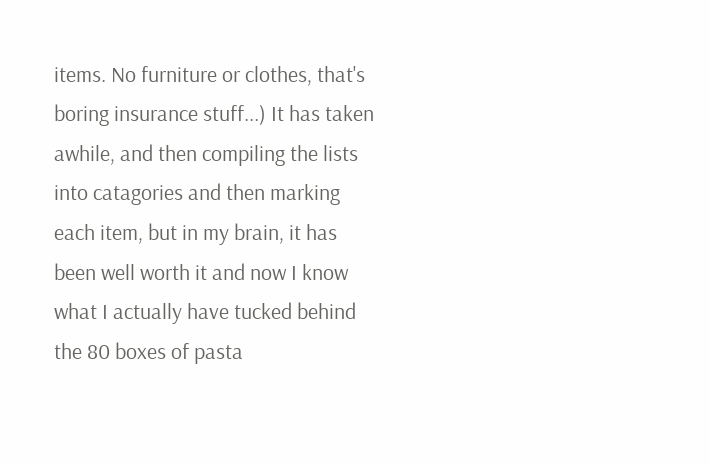items. No furniture or clothes, that's boring insurance stuff...) It has taken awhile, and then compiling the lists into catagories and then marking each item, but in my brain, it has been well worth it and now I know what I actually have tucked behind the 80 boxes of pasta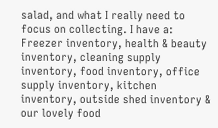salad, and what I really need to focus on collecting. I have a: Freezer inventory, health & beauty inventory, cleaning supply inventory, food inventory, office supply inventory, kitchen inventory, outside shed inventory & our lovely food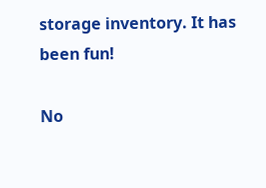storage inventory. It has been fun!

No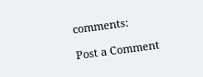comments:

Post a Comment